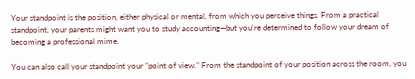Your standpoint is the position, either physical or mental, from which you perceive things. From a practical standpoint, your parents might want you to study accounting—but you're determined to follow your dream of becoming a professional mime.

You can also call your standpoint your "point of view." From the standpoint of your position across the room, you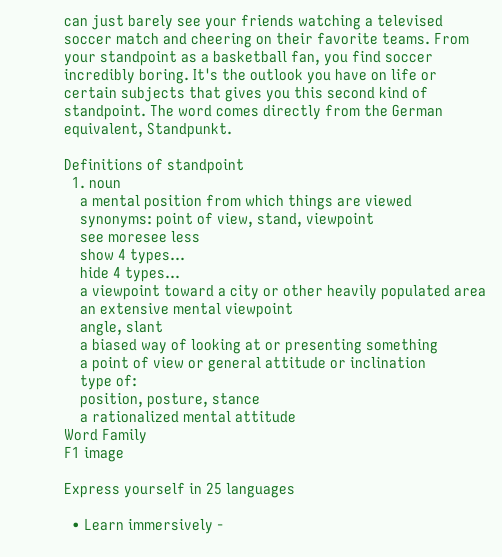can just barely see your friends watching a televised soccer match and cheering on their favorite teams. From your standpoint as a basketball fan, you find soccer incredibly boring. It's the outlook you have on life or certain subjects that gives you this second kind of standpoint. The word comes directly from the German equivalent, Standpunkt.

Definitions of standpoint
  1. noun
    a mental position from which things are viewed
    synonyms: point of view, stand, viewpoint
    see moresee less
    show 4 types...
    hide 4 types...
    a viewpoint toward a city or other heavily populated area
    an extensive mental viewpoint
    angle, slant
    a biased way of looking at or presenting something
    a point of view or general attitude or inclination
    type of:
    position, posture, stance
    a rationalized mental attitude
Word Family
F1 image

Express yourself in 25 languages

  • Learn immersively -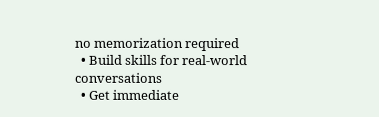no memorization required
  • Build skills for real-world conversations
  • Get immediate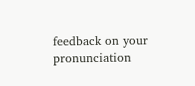feedback on your pronunciation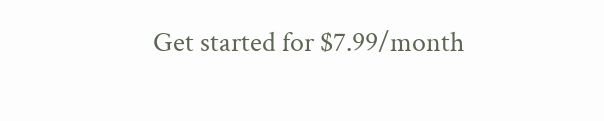Get started for $7.99/month